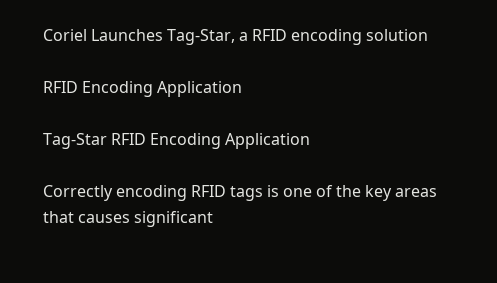Coriel Launches Tag-Star, a RFID encoding solution

RFID Encoding Application

Tag-Star RFID Encoding Application

Correctly encoding RFID tags is one of the key areas that causes significant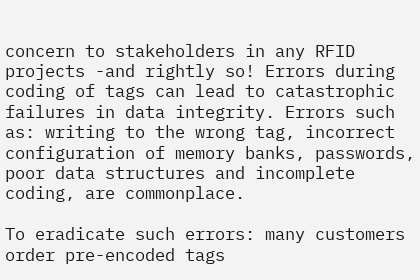concern to stakeholders in any RFID projects -and rightly so! Errors during coding of tags can lead to catastrophic failures in data integrity. Errors such as: writing to the wrong tag, incorrect configuration of memory banks, passwords, poor data structures and incomplete coding, are commonplace.

To eradicate such errors: many customers order pre-encoded tags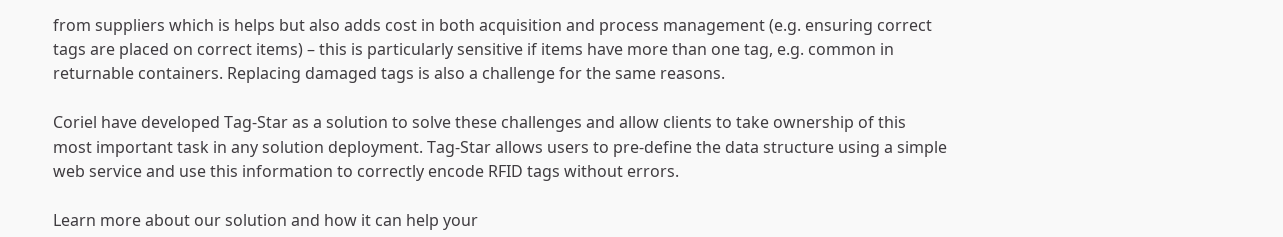from suppliers which is helps but also adds cost in both acquisition and process management (e.g. ensuring correct tags are placed on correct items) – this is particularly sensitive if items have more than one tag, e.g. common in returnable containers. Replacing damaged tags is also a challenge for the same reasons.

Coriel have developed Tag-Star as a solution to solve these challenges and allow clients to take ownership of this most important task in any solution deployment. Tag-Star allows users to pre-define the data structure using a simple web service and use this information to correctly encode RFID tags without errors.

Learn more about our solution and how it can help your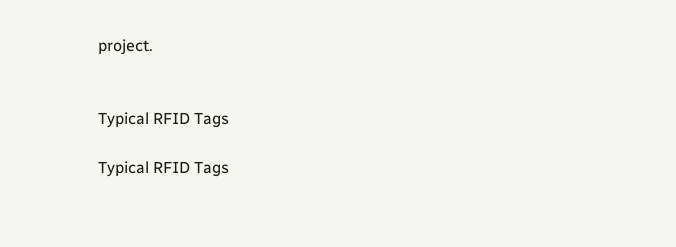project.


Typical RFID Tags

Typical RFID Tags